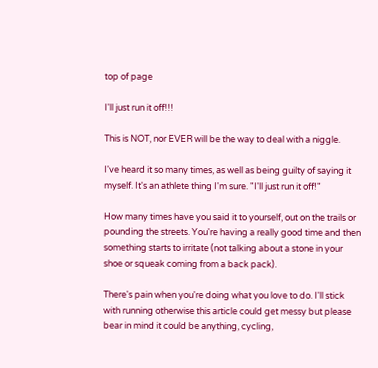top of page

I'll just run it off!!!

This is NOT, nor EVER will be the way to deal with a niggle.

I've heard it so many times, as well as being guilty of saying it myself. It's an athlete thing I'm sure. "I'll just run it off!"

How many times have you said it to yourself, out on the trails or pounding the streets. You're having a really good time and then something starts to irritate (not talking about a stone in your shoe or squeak coming from a back pack).

There's pain when you're doing what you love to do. I'll stick with running otherwise this article could get messy but please bear in mind it could be anything, cycling,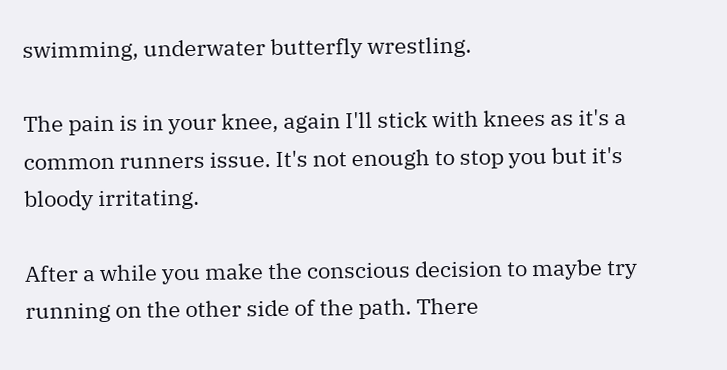swimming, underwater butterfly wrestling.

The pain is in your knee, again I'll stick with knees as it's a common runners issue. It's not enough to stop you but it's bloody irritating.

After a while you make the conscious decision to maybe try running on the other side of the path. There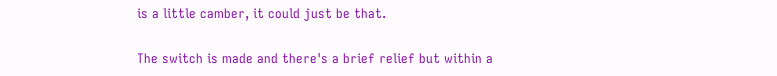is a little camber, it could just be that.

The switch is made and there's a brief relief but within a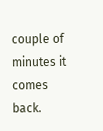couple of minutes it comes back.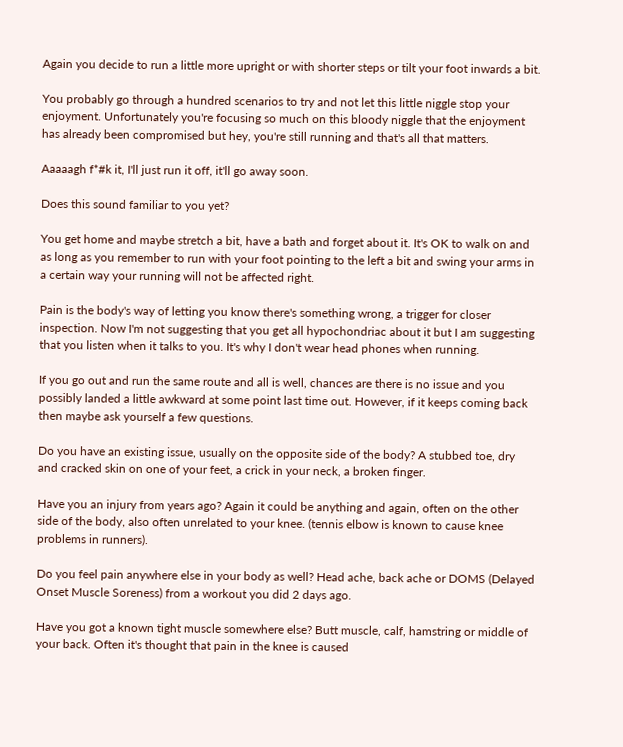Again you decide to run a little more upright or with shorter steps or tilt your foot inwards a bit.

You probably go through a hundred scenarios to try and not let this little niggle stop your enjoyment. Unfortunately you're focusing so much on this bloody niggle that the enjoyment has already been compromised but hey, you're still running and that's all that matters.

Aaaaagh f*#k it, I'll just run it off, it'll go away soon.

Does this sound familiar to you yet?

You get home and maybe stretch a bit, have a bath and forget about it. It's OK to walk on and as long as you remember to run with your foot pointing to the left a bit and swing your arms in a certain way your running will not be affected right.

Pain is the body's way of letting you know there's something wrong, a trigger for closer inspection. Now I'm not suggesting that you get all hypochondriac about it but I am suggesting that you listen when it talks to you. It's why I don't wear head phones when running.

If you go out and run the same route and all is well, chances are there is no issue and you possibly landed a little awkward at some point last time out. However, if it keeps coming back then maybe ask yourself a few questions.

Do you have an existing issue, usually on the opposite side of the body? A stubbed toe, dry and cracked skin on one of your feet, a crick in your neck, a broken finger.

Have you an injury from years ago? Again it could be anything and again, often on the other side of the body, also often unrelated to your knee. (tennis elbow is known to cause knee problems in runners).

Do you feel pain anywhere else in your body as well? Head ache, back ache or DOMS (Delayed Onset Muscle Soreness) from a workout you did 2 days ago.

Have you got a known tight muscle somewhere else? Butt muscle, calf, hamstring or middle of your back. Often it's thought that pain in the knee is caused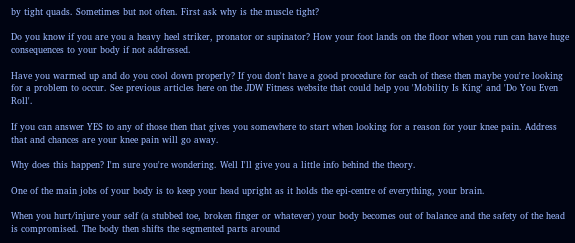by tight quads. Sometimes but not often. First ask why is the muscle tight?

Do you know if you are you a heavy heel striker, pronator or supinator? How your foot lands on the floor when you run can have huge consequences to your body if not addressed.

Have you warmed up and do you cool down properly? If you don't have a good procedure for each of these then maybe you're looking for a problem to occur. See previous articles here on the JDW Fitness website that could help you 'Mobility Is King' and 'Do You Even Roll'.

If you can answer YES to any of those then that gives you somewhere to start when looking for a reason for your knee pain. Address that and chances are your knee pain will go away.

Why does this happen? I'm sure you're wondering. Well I'll give you a little info behind the theory.

One of the main jobs of your body is to keep your head upright as it holds the epi-centre of everything, your brain.

When you hurt/injure your self (a stubbed toe, broken finger or whatever) your body becomes out of balance and the safety of the head is compromised. The body then shifts the segmented parts around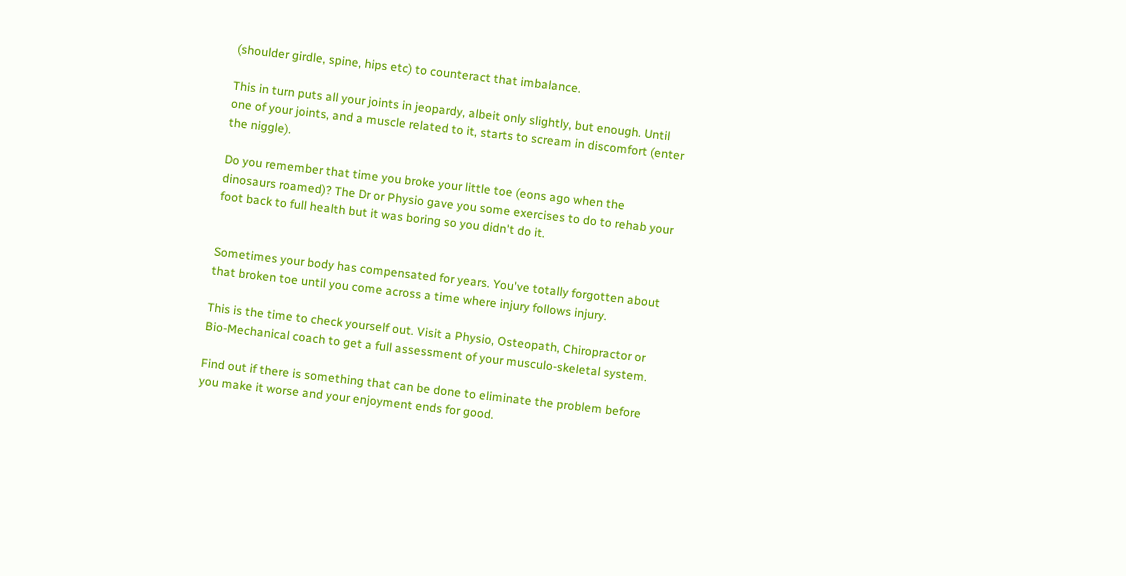(shoulder girdle, spine, hips etc) to counteract that imbalance.

This in turn puts all your joints in jeopardy, albeit only slightly, but enough. Until one of your joints, and a muscle related to it, starts to scream in discomfort (enter the niggle).

Do you remember that time you broke your little toe (eons ago when the dinosaurs roamed)? The Dr or Physio gave you some exercises to do to rehab your foot back to full health but it was boring so you didn't do it.


Sometimes your body has compensated for years. You've totally forgotten about that broken toe until you come across a time where injury follows injury.

This is the time to check yourself out. Visit a Physio, Osteopath, Chiropractor or Bio-Mechanical coach to get a full assessment of your musculo-skeletal system.

Find out if there is something that can be done to eliminate the problem before you make it worse and your enjoyment ends for good.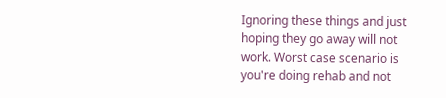Ignoring these things and just hoping they go away will not work. Worst case scenario is you're doing rehab and not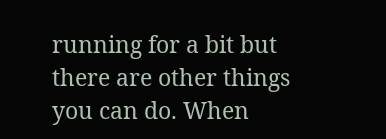running for a bit but there are other things you can do. When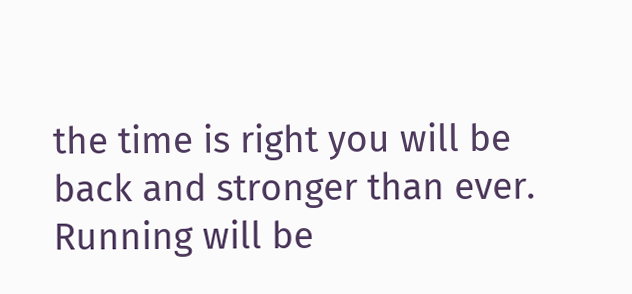the time is right you will be back and stronger than ever. Running will be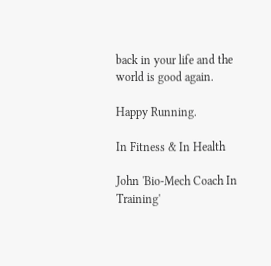back in your life and the world is good again.

Happy Running.

In Fitness & In Health

John 'Bio-Mech Coach In Training'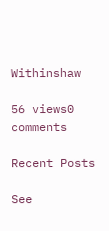Withinshaw

56 views0 comments

Recent Posts

See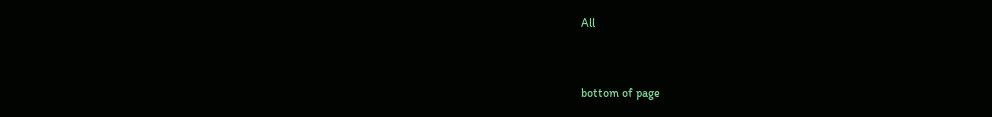All


bottom of page